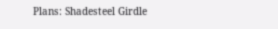Plans: Shadesteel Girdle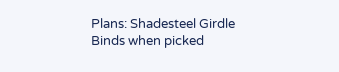Plans: Shadesteel Girdle
Binds when picked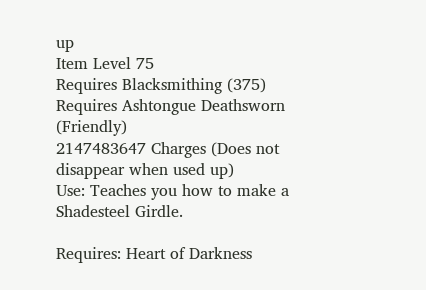up
Item Level 75
Requires Blacksmithing (375)
Requires Ashtongue Deathsworn (Friendly)
2147483647 Charges (Does not disappear when used up)
Use: Teaches you how to make a Shadesteel Girdle.

Requires: Heart of Darkness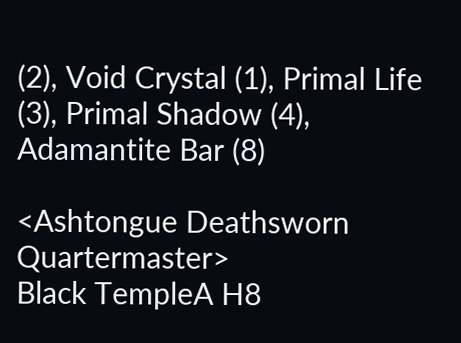(2), Void Crystal (1), Primal Life (3), Primal Shadow (4), Adamantite Bar (8)

<Ashtongue Deathsworn Quartermaster>
Black TempleA H8